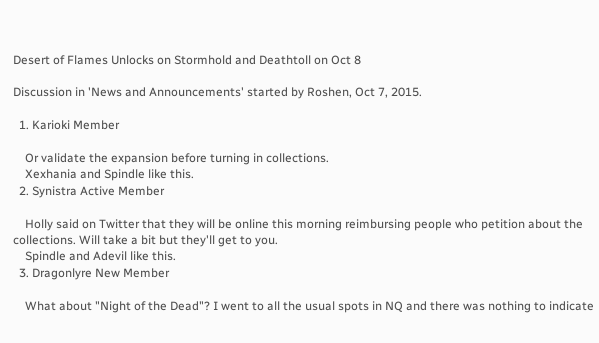Desert of Flames Unlocks on Stormhold and Deathtoll on Oct 8

Discussion in 'News and Announcements' started by Roshen, Oct 7, 2015.

  1. Karioki Member

    Or validate the expansion before turning in collections.
    Xexhania and Spindle like this.
  2. Synistra Active Member

    Holly said on Twitter that they will be online this morning reimbursing people who petition about the collections. Will take a bit but they'll get to you.
    Spindle and Adevil like this.
  3. Dragonlyre New Member

    What about "Night of the Dead"? I went to all the usual spots in NQ and there was nothing to indicate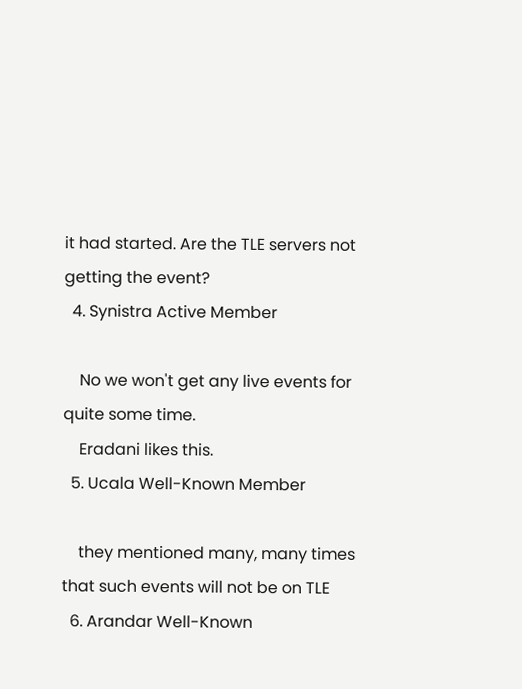it had started. Are the TLE servers not getting the event?
  4. Synistra Active Member

    No we won't get any live events for quite some time.
    Eradani likes this.
  5. Ucala Well-Known Member

    they mentioned many, many times that such events will not be on TLE
  6. Arandar Well-Known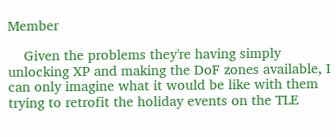Member

    Given the problems they're having simply unlocking XP and making the DoF zones available, I can only imagine what it would be like with them trying to retrofit the holiday events on the TLE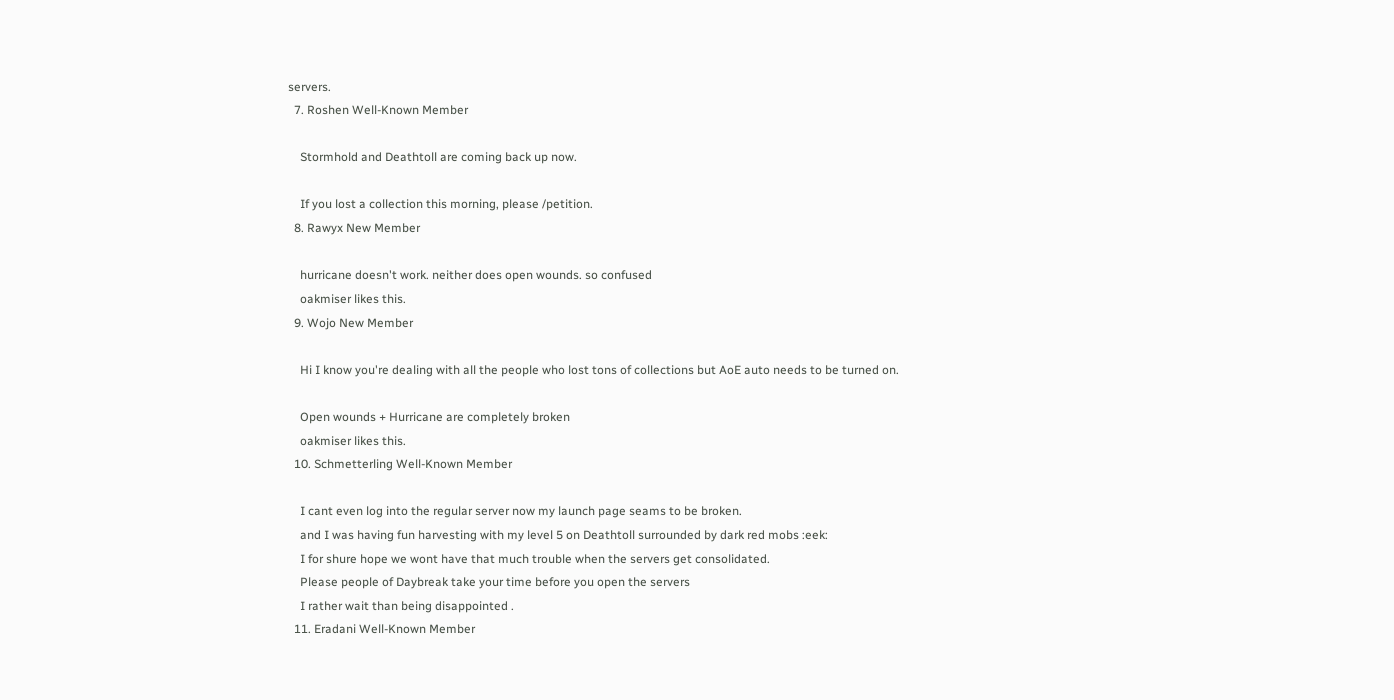servers.
  7. Roshen Well-Known Member

    Stormhold and Deathtoll are coming back up now.

    If you lost a collection this morning, please /petition.
  8. Rawyx New Member

    hurricane doesn't work. neither does open wounds. so confused
    oakmiser likes this.
  9. Wojo New Member

    Hi I know you're dealing with all the people who lost tons of collections but AoE auto needs to be turned on.

    Open wounds + Hurricane are completely broken
    oakmiser likes this.
  10. Schmetterling Well-Known Member

    I cant even log into the regular server now my launch page seams to be broken.
    and I was having fun harvesting with my level 5 on Deathtoll surrounded by dark red mobs :eek:
    I for shure hope we wont have that much trouble when the servers get consolidated.
    Please people of Daybreak take your time before you open the servers
    I rather wait than being disappointed .
  11. Eradani Well-Known Member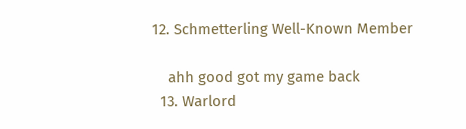12. Schmetterling Well-Known Member

    ahh good got my game back
  13. Warlord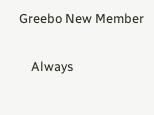Greebo New Member

    Always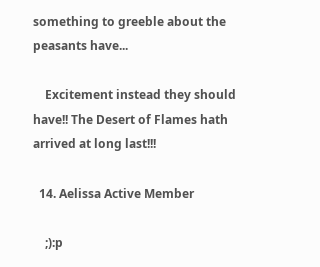something to greeble about the peasants have...

    Excitement instead they should have!! The Desert of Flames hath arrived at long last!!!

  14. Aelissa Active Member

    ;):p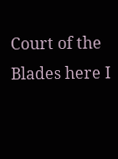Court of the Blades here I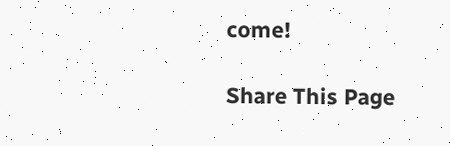come!

Share This Page